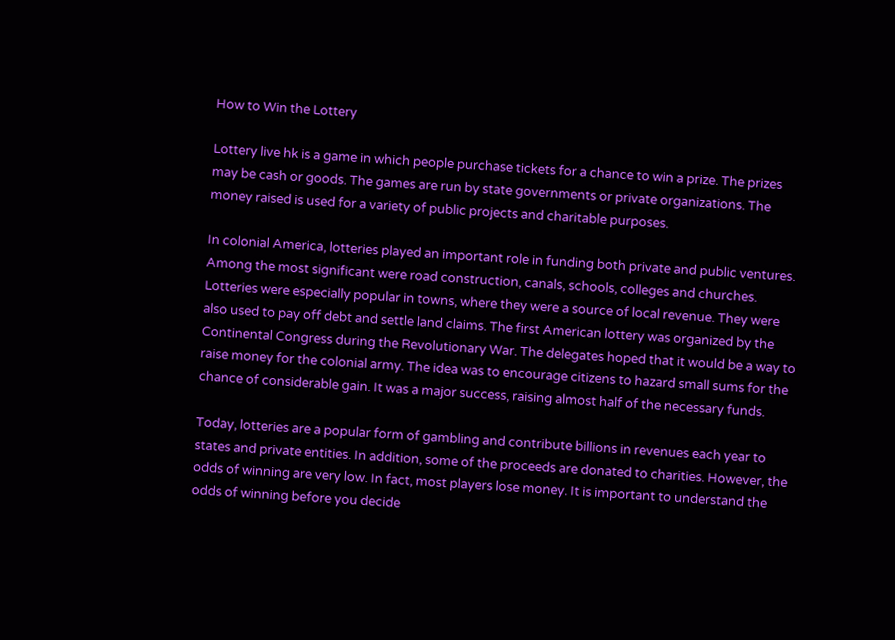How to Win the Lottery

Lottery live hk is a game in which people purchase tickets for a chance to win a prize. The prizes may be cash or goods. The games are run by state governments or private organizations. The money raised is used for a variety of public projects and charitable purposes.

In colonial America, lotteries played an important role in funding both private and public ventures. Among the most significant were road construction, canals, schools, colleges and churches. Lotteries were especially popular in towns, where they were a source of local revenue. They were also used to pay off debt and settle land claims. The first American lottery was organized by the Continental Congress during the Revolutionary War. The delegates hoped that it would be a way to raise money for the colonial army. The idea was to encourage citizens to hazard small sums for the chance of considerable gain. It was a major success, raising almost half of the necessary funds.

Today, lotteries are a popular form of gambling and contribute billions in revenues each year to states and private entities. In addition, some of the proceeds are donated to charities. However, the odds of winning are very low. In fact, most players lose money. It is important to understand the odds of winning before you decide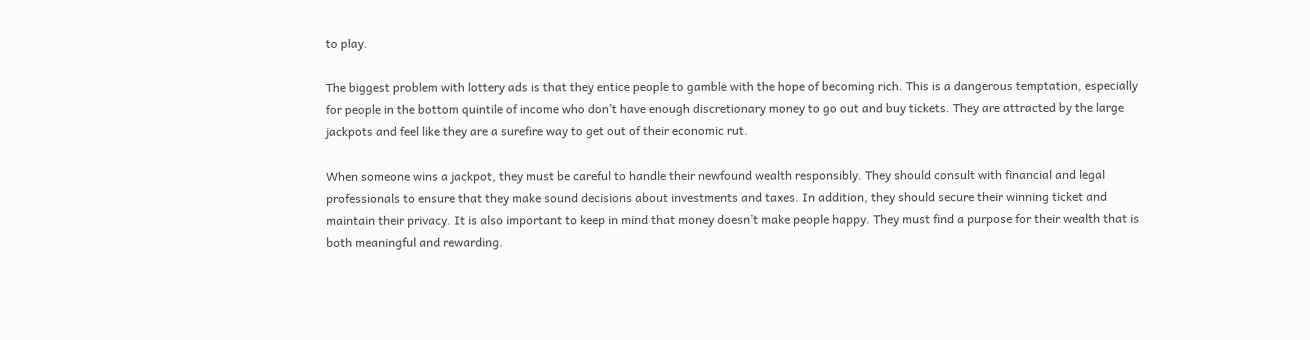to play.

The biggest problem with lottery ads is that they entice people to gamble with the hope of becoming rich. This is a dangerous temptation, especially for people in the bottom quintile of income who don’t have enough discretionary money to go out and buy tickets. They are attracted by the large jackpots and feel like they are a surefire way to get out of their economic rut.

When someone wins a jackpot, they must be careful to handle their newfound wealth responsibly. They should consult with financial and legal professionals to ensure that they make sound decisions about investments and taxes. In addition, they should secure their winning ticket and maintain their privacy. It is also important to keep in mind that money doesn’t make people happy. They must find a purpose for their wealth that is both meaningful and rewarding.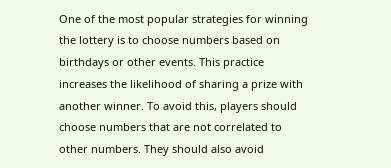One of the most popular strategies for winning the lottery is to choose numbers based on birthdays or other events. This practice increases the likelihood of sharing a prize with another winner. To avoid this, players should choose numbers that are not correlated to other numbers. They should also avoid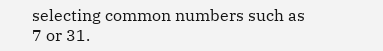selecting common numbers such as 7 or 31.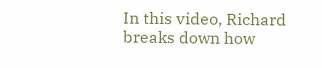In this video, Richard breaks down how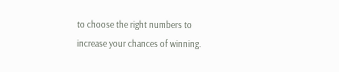to choose the right numbers to increase your chances of winning.